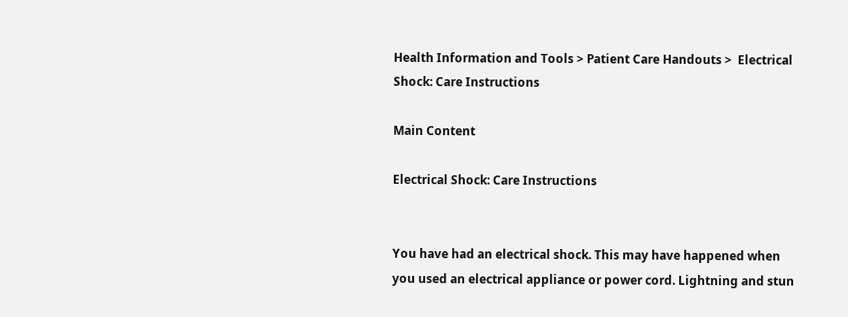Health Information and Tools > Patient Care Handouts >  Electrical Shock: Care Instructions

Main Content

Electrical Shock: Care Instructions


You have had an electrical shock. This may have happened when you used an electrical appliance or power cord. Lightning and stun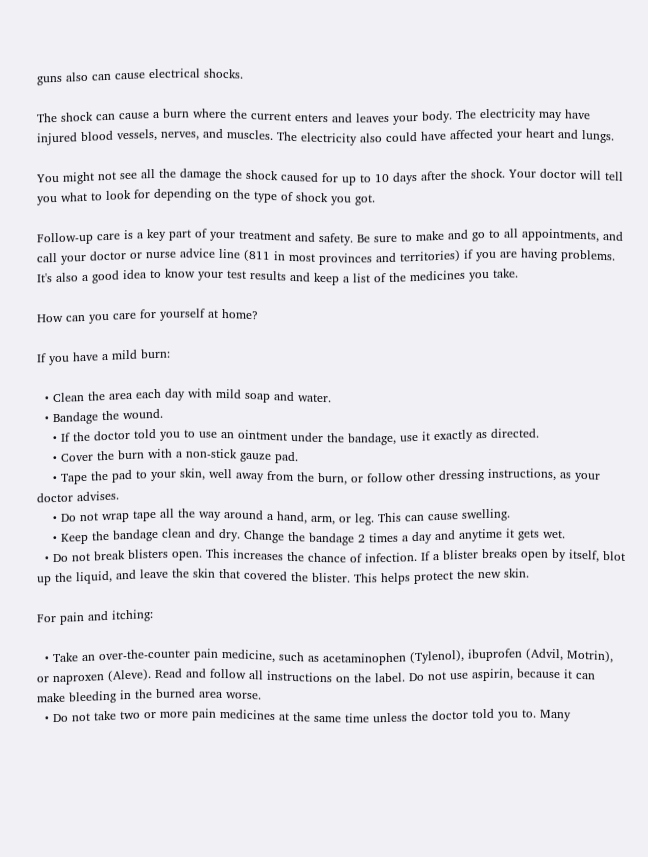guns also can cause electrical shocks.

The shock can cause a burn where the current enters and leaves your body. The electricity may have injured blood vessels, nerves, and muscles. The electricity also could have affected your heart and lungs.

You might not see all the damage the shock caused for up to 10 days after the shock. Your doctor will tell you what to look for depending on the type of shock you got.

Follow-up care is a key part of your treatment and safety. Be sure to make and go to all appointments, and call your doctor or nurse advice line (811 in most provinces and territories) if you are having problems. It's also a good idea to know your test results and keep a list of the medicines you take.

How can you care for yourself at home?

If you have a mild burn:

  • Clean the area each day with mild soap and water.
  • Bandage the wound.
    • If the doctor told you to use an ointment under the bandage, use it exactly as directed.
    • Cover the burn with a non-stick gauze pad.
    • Tape the pad to your skin, well away from the burn, or follow other dressing instructions, as your doctor advises.
    • Do not wrap tape all the way around a hand, arm, or leg. This can cause swelling.
    • Keep the bandage clean and dry. Change the bandage 2 times a day and anytime it gets wet.
  • Do not break blisters open. This increases the chance of infection. If a blister breaks open by itself, blot up the liquid, and leave the skin that covered the blister. This helps protect the new skin.

For pain and itching:

  • Take an over-the-counter pain medicine, such as acetaminophen (Tylenol), ibuprofen (Advil, Motrin), or naproxen (Aleve). Read and follow all instructions on the label. Do not use aspirin, because it can make bleeding in the burned area worse.
  • Do not take two or more pain medicines at the same time unless the doctor told you to. Many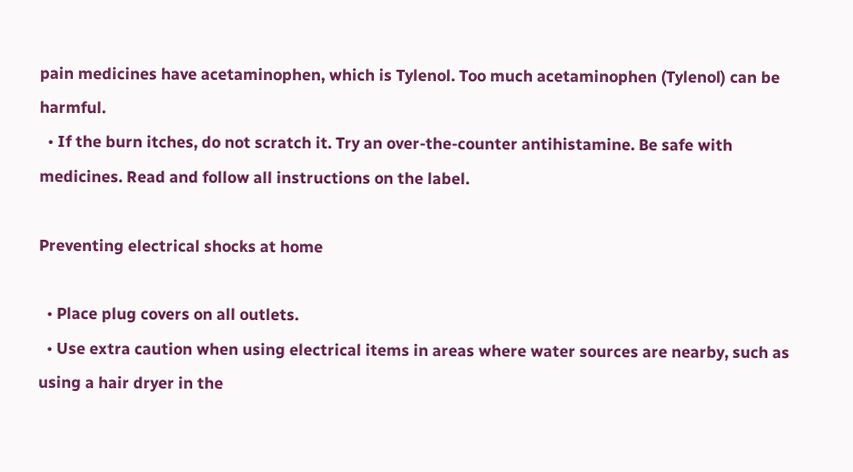pain medicines have acetaminophen, which is Tylenol. Too much acetaminophen (Tylenol) can be harmful.
  • If the burn itches, do not scratch it. Try an over-the-counter antihistamine. Be safe with medicines. Read and follow all instructions on the label.

Preventing electrical shocks at home

  • Place plug covers on all outlets.
  • Use extra caution when using electrical items in areas where water sources are nearby, such as using a hair dryer in the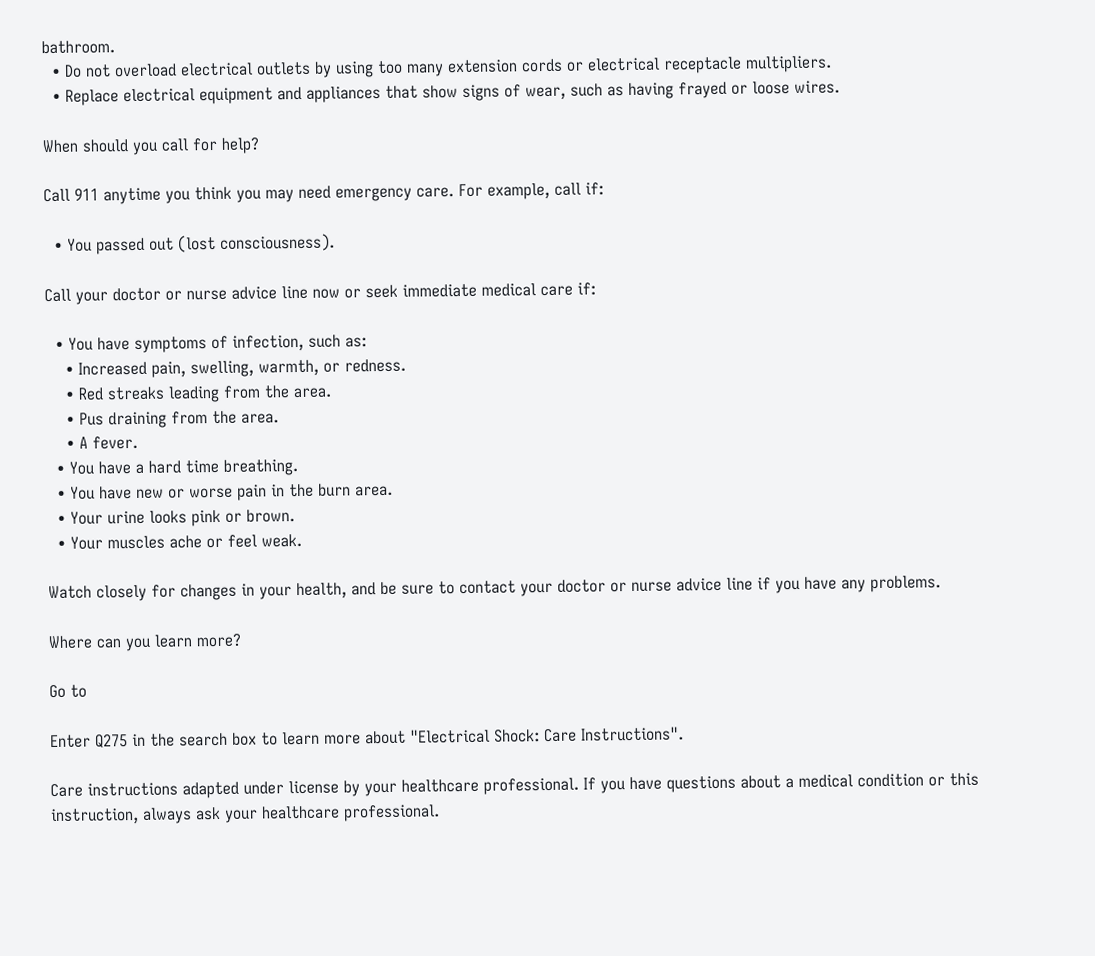bathroom.
  • Do not overload electrical outlets by using too many extension cords or electrical receptacle multipliers.
  • Replace electrical equipment and appliances that show signs of wear, such as having frayed or loose wires.

When should you call for help?

Call 911 anytime you think you may need emergency care. For example, call if:

  • You passed out (lost consciousness).

Call your doctor or nurse advice line now or seek immediate medical care if:

  • You have symptoms of infection, such as:
    • Increased pain, swelling, warmth, or redness.
    • Red streaks leading from the area.
    • Pus draining from the area.
    • A fever.
  • You have a hard time breathing.
  • You have new or worse pain in the burn area.
  • Your urine looks pink or brown.
  • Your muscles ache or feel weak.

Watch closely for changes in your health, and be sure to contact your doctor or nurse advice line if you have any problems.

Where can you learn more?

Go to

Enter Q275 in the search box to learn more about "Electrical Shock: Care Instructions".

Care instructions adapted under license by your healthcare professional. If you have questions about a medical condition or this instruction, always ask your healthcare professional.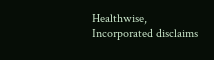Healthwise, Incorporated disclaims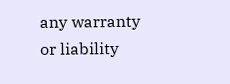any warranty or liability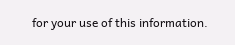for your use of this information.